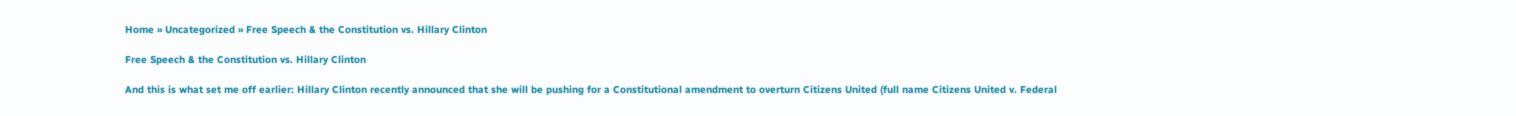Home » Uncategorized » Free Speech & the Constitution vs. Hillary Clinton

Free Speech & the Constitution vs. Hillary Clinton

And this is what set me off earlier: Hillary Clinton recently announced that she will be pushing for a Constitutional amendment to overturn Citizens United (full name Citizens United v. Federal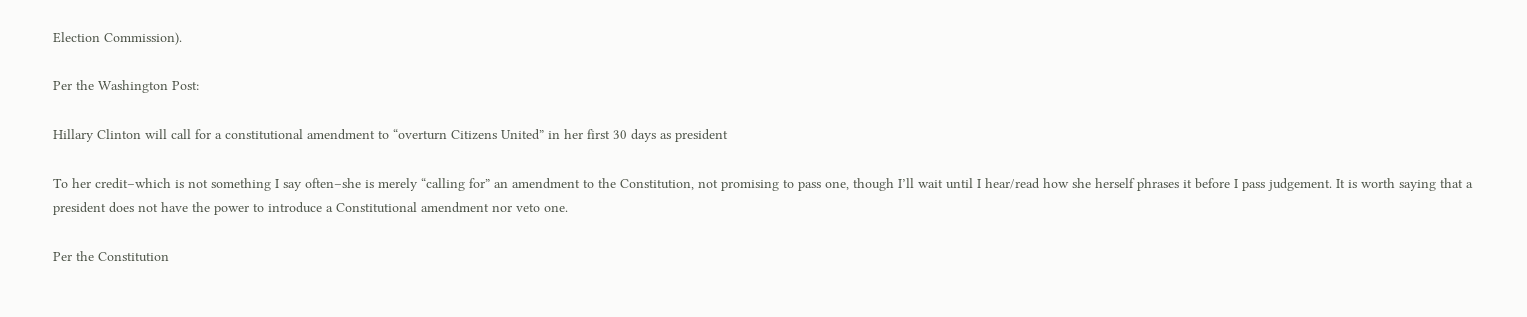Election Commission).

Per the Washington Post:

Hillary Clinton will call for a constitutional amendment to “overturn Citizens United” in her first 30 days as president

To her credit–which is not something I say often–she is merely “calling for” an amendment to the Constitution, not promising to pass one, though I’ll wait until I hear/read how she herself phrases it before I pass judgement. It is worth saying that a president does not have the power to introduce a Constitutional amendment nor veto one.

Per the Constitution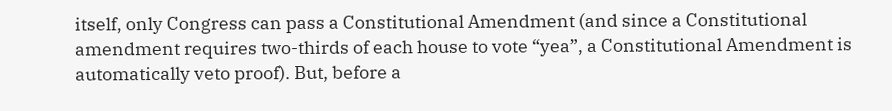itself, only Congress can pass a Constitutional Amendment (and since a Constitutional amendment requires two-thirds of each house to vote “yea”, a Constitutional Amendment is automatically veto proof). But, before a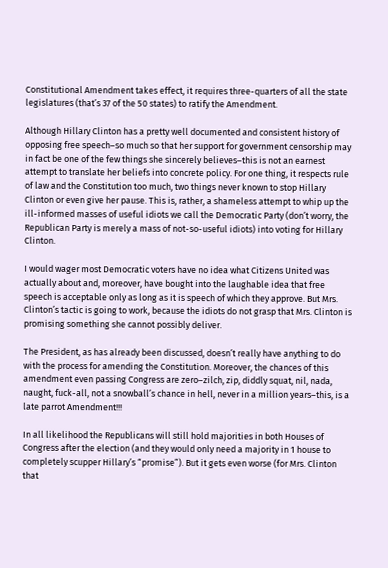Constitutional Amendment takes effect, it requires three-quarters of all the state legislatures (that’s 37 of the 50 states) to ratify the Amendment.

Although Hillary Clinton has a pretty well documented and consistent history of opposing free speech–so much so that her support for government censorship may in fact be one of the few things she sincerely believes–this is not an earnest attempt to translate her beliefs into concrete policy. For one thing, it respects rule of law and the Constitution too much, two things never known to stop Hillary Clinton or even give her pause. This is, rather, a shameless attempt to whip up the ill-informed masses of useful idiots we call the Democratic Party (don’t worry, the Republican Party is merely a mass of not-so-useful idiots) into voting for Hillary Clinton.

I would wager most Democratic voters have no idea what Citizens United was actually about and, moreover, have bought into the laughable idea that free speech is acceptable only as long as it is speech of which they approve. But Mrs. Clinton’s tactic is going to work, because the idiots do not grasp that Mrs. Clinton is promising something she cannot possibly deliver.

The President, as has already been discussed, doesn’t really have anything to do with the process for amending the Constitution. Moreover, the chances of this amendment even passing Congress are zero–zilch, zip, diddly squat, nil, nada, naught, fuck-all, not a snowball’s chance in hell, never in a million years–this, is a late parrot Amendment!!!

In all likelihood the Republicans will still hold majorities in both Houses of Congress after the election (and they would only need a majority in 1 house to completely scupper Hillary’s “promise”). But it gets even worse (for Mrs. Clinton that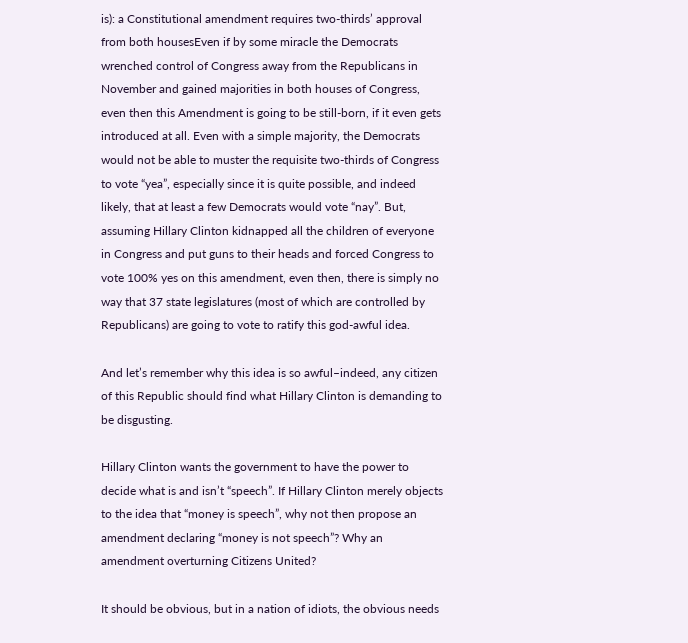is): a Constitutional amendment requires two-thirds’ approval from both housesEven if by some miracle the Democrats wrenched control of Congress away from the Republicans in November and gained majorities in both houses of Congress, even then this Amendment is going to be still-born, if it even gets introduced at all. Even with a simple majority, the Democrats would not be able to muster the requisite two-thirds of Congress to vote “yea”, especially since it is quite possible, and indeed likely, that at least a few Democrats would vote “nay”. But, assuming Hillary Clinton kidnapped all the children of everyone in Congress and put guns to their heads and forced Congress to vote 100% yes on this amendment, even then, there is simply no way that 37 state legislatures (most of which are controlled by Republicans) are going to vote to ratify this god-awful idea.

And let’s remember why this idea is so awful–indeed, any citizen of this Republic should find what Hillary Clinton is demanding to be disgusting.

Hillary Clinton wants the government to have the power to decide what is and isn’t “speech”. If Hillary Clinton merely objects to the idea that “money is speech”, why not then propose an amendment declaring “money is not speech”? Why an amendment overturning Citizens United?

It should be obvious, but in a nation of idiots, the obvious needs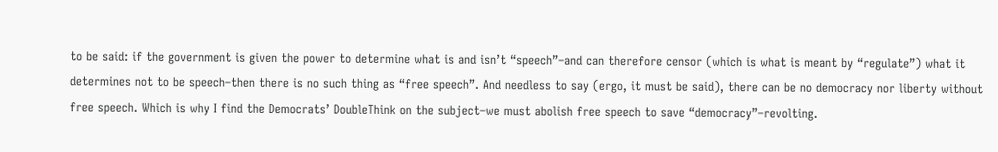to be said: if the government is given the power to determine what is and isn’t “speech”–and can therefore censor (which is what is meant by “regulate”) what it determines not to be speech–then there is no such thing as “free speech”. And needless to say (ergo, it must be said), there can be no democracy nor liberty without free speech. Which is why I find the Democrats’ DoubleThink on the subject–we must abolish free speech to save “democracy”–revolting.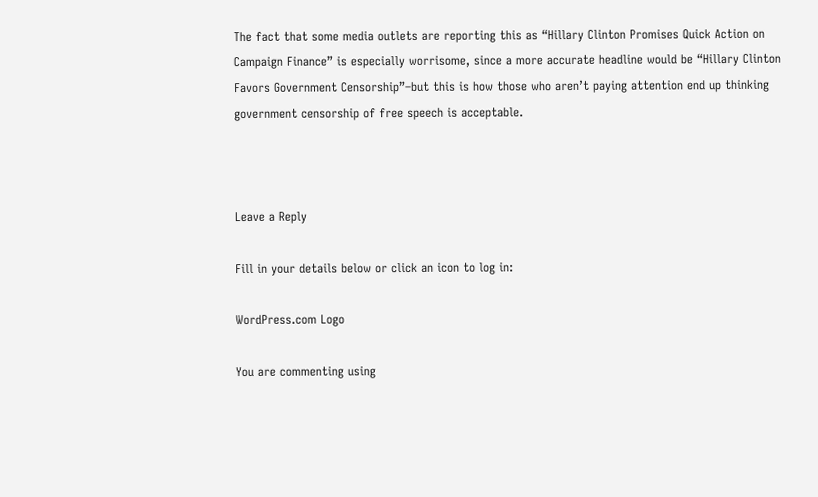The fact that some media outlets are reporting this as “Hillary Clinton Promises Quick Action on Campaign Finance” is especially worrisome, since a more accurate headline would be “Hillary Clinton Favors Government Censorship”–but this is how those who aren’t paying attention end up thinking government censorship of free speech is acceptable.



Leave a Reply

Fill in your details below or click an icon to log in:

WordPress.com Logo

You are commenting using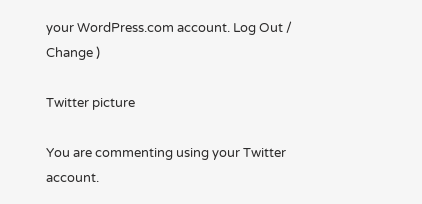your WordPress.com account. Log Out / Change )

Twitter picture

You are commenting using your Twitter account.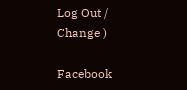Log Out / Change )

Facebook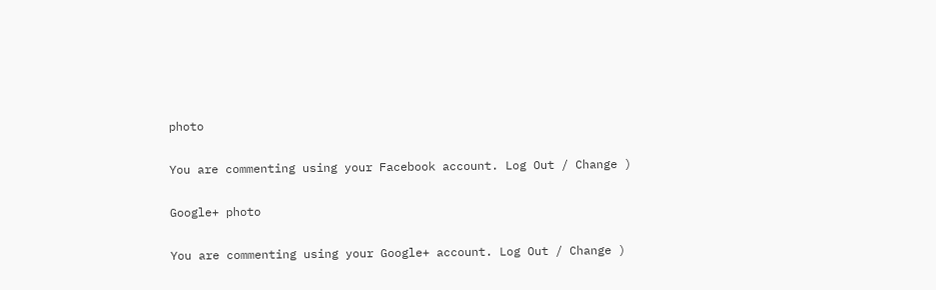photo

You are commenting using your Facebook account. Log Out / Change )

Google+ photo

You are commenting using your Google+ account. Log Out / Change )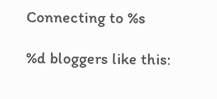Connecting to %s

%d bloggers like this: